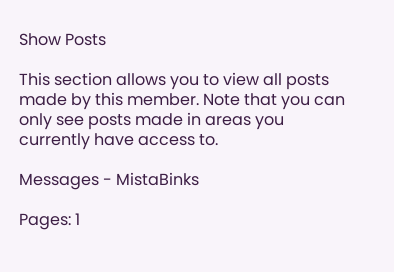Show Posts

This section allows you to view all posts made by this member. Note that you can only see posts made in areas you currently have access to.

Messages - MistaBinks

Pages: 1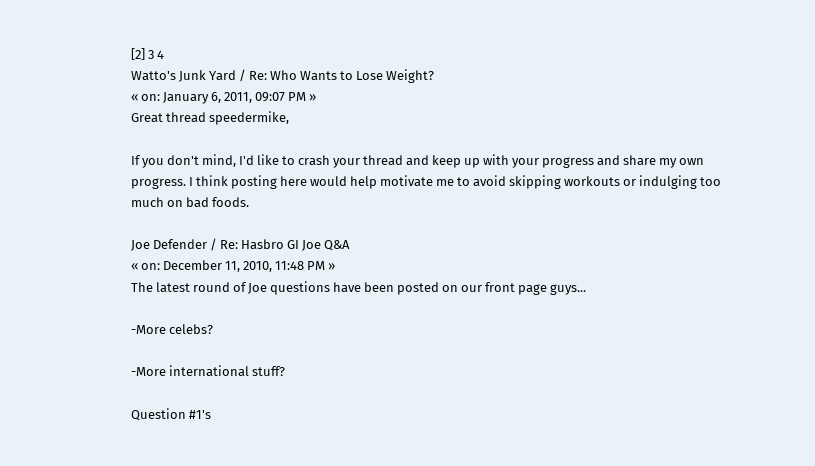[2] 3 4
Watto's Junk Yard / Re: Who Wants to Lose Weight?
« on: January 6, 2011, 09:07 PM »
Great thread speedermike,

If you don't mind, I'd like to crash your thread and keep up with your progress and share my own progress. I think posting here would help motivate me to avoid skipping workouts or indulging too much on bad foods.

Joe Defender / Re: Hasbro GI Joe Q&A
« on: December 11, 2010, 11:48 PM »
The latest round of Joe questions have been posted on our front page guys...

-More celebs?

-More international stuff?

Question #1's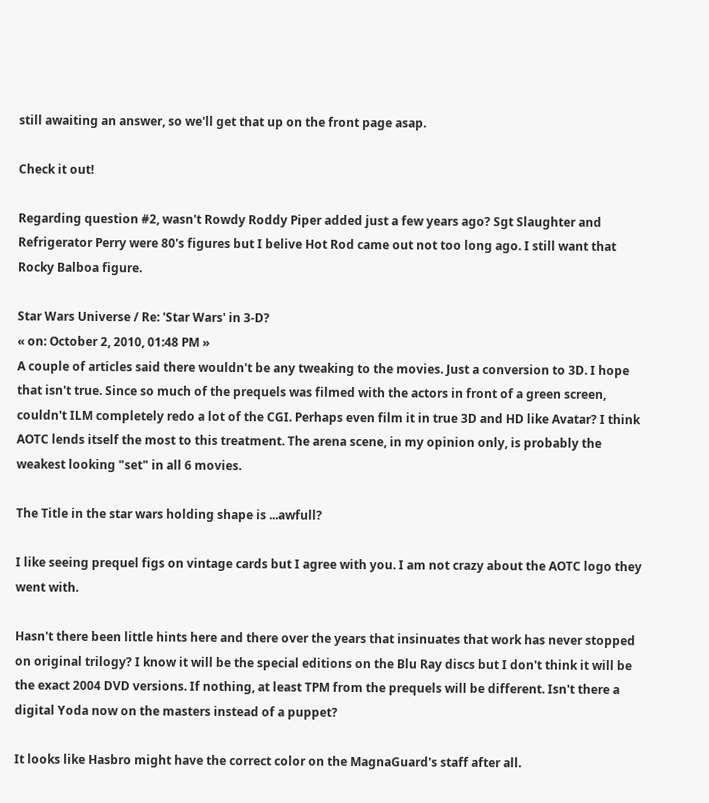still awaiting an answer, so we'll get that up on the front page asap.

Check it out!

Regarding question #2, wasn't Rowdy Roddy Piper added just a few years ago? Sgt Slaughter and Refrigerator Perry were 80's figures but I belive Hot Rod came out not too long ago. I still want that Rocky Balboa figure.

Star Wars Universe / Re: 'Star Wars' in 3-D?
« on: October 2, 2010, 01:48 PM »
A couple of articles said there wouldn't be any tweaking to the movies. Just a conversion to 3D. I hope that isn't true. Since so much of the prequels was filmed with the actors in front of a green screen, couldn't ILM completely redo a lot of the CGI. Perhaps even film it in true 3D and HD like Avatar? I think AOTC lends itself the most to this treatment. The arena scene, in my opinion only, is probably the weakest looking "set" in all 6 movies.

The Title in the star wars holding shape is ...awfull?

I like seeing prequel figs on vintage cards but I agree with you. I am not crazy about the AOTC logo they went with.

Hasn't there been little hints here and there over the years that insinuates that work has never stopped on original trilogy? I know it will be the special editions on the Blu Ray discs but I don't think it will be the exact 2004 DVD versions. If nothing, at least TPM from the prequels will be different. Isn't there a digital Yoda now on the masters instead of a puppet?

It looks like Hasbro might have the correct color on the MagnaGuard's staff after all.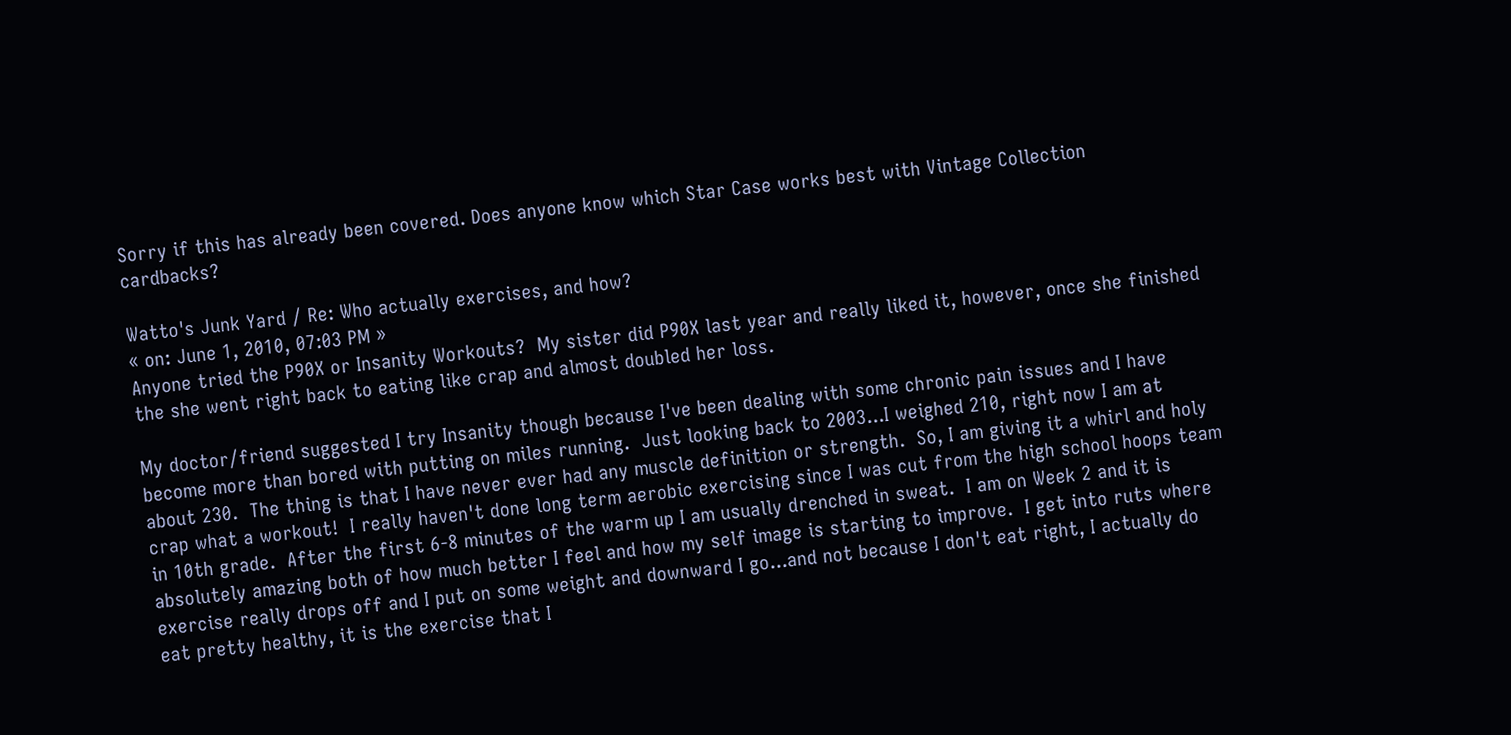Sorry if this has already been covered. Does anyone know which Star Case works best with Vintage Collection cardbacks?

Watto's Junk Yard / Re: Who actually exercises, and how?
« on: June 1, 2010, 07:03 PM »
Anyone tried the P90X or Insanity Workouts?  My sister did P90X last year and really liked it, however, once she finished the she went right back to eating like crap and almost doubled her loss.

My doctor/friend suggested I try Insanity though because I've been dealing with some chronic pain issues and I have become more than bored with putting on miles running.  Just looking back to 2003...I weighed 210, right now I am at about 230.  The thing is that I have never ever had any muscle definition or strength.  So, I am giving it a whirl and holy crap what a workout!  I really haven't done long term aerobic exercising since I was cut from the high school hoops team in 10th grade.  After the first 6-8 minutes of the warm up I am usually drenched in sweat.  I am on Week 2 and it is absolutely amazing both of how much better I feel and how my self image is starting to improve.  I get into ruts where exercise really drops off and I put on some weight and downward I go...and not because I don't eat right, I actually do eat pretty healthy, it is the exercise that I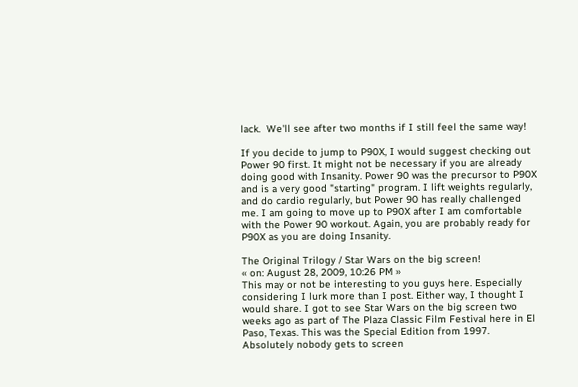lack.  We'll see after two months if I still feel the same way!

If you decide to jump to P90X, I would suggest checking out Power 90 first. It might not be necessary if you are already doing good with Insanity. Power 90 was the precursor to P90X and is a very good "starting" program. I lift weights regularly, and do cardio regularly, but Power 90 has really challenged me. I am going to move up to P90X after I am comfortable with the Power 90 workout. Again, you are probably ready for P90X as you are doing Insanity.

The Original Trilogy / Star Wars on the big screen!
« on: August 28, 2009, 10:26 PM »
This may or not be interesting to you guys here. Especially considering I lurk more than I post. Either way, I thought I would share. I got to see Star Wars on the big screen two weeks ago as part of The Plaza Classic Film Festival here in El Paso, Texas. This was the Special Edition from 1997. Absolutely nobody gets to screen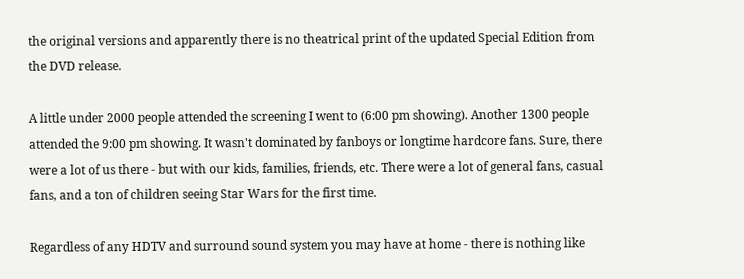the original versions and apparently there is no theatrical print of the updated Special Edition from the DVD release.

A little under 2000 people attended the screening I went to (6:00 pm showing). Another 1300 people attended the 9:00 pm showing. It wasn't dominated by fanboys or longtime hardcore fans. Sure, there were a lot of us there - but with our kids, families, friends, etc. There were a lot of general fans, casual fans, and a ton of children seeing Star Wars for the first time.

Regardless of any HDTV and surround sound system you may have at home - there is nothing like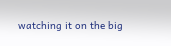watching it on the big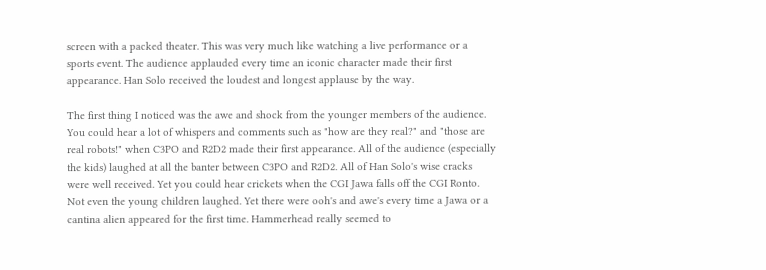screen with a packed theater. This was very much like watching a live performance or a sports event. The audience applauded every time an iconic character made their first appearance. Han Solo received the loudest and longest applause by the way.

The first thing I noticed was the awe and shock from the younger members of the audience. You could hear a lot of whispers and comments such as "how are they real?" and "those are real robots!" when C3PO and R2D2 made their first appearance. All of the audience (especially the kids) laughed at all the banter between C3PO and R2D2. All of Han Solo's wise cracks were well received. Yet you could hear crickets when the CGI Jawa falls off the CGI Ronto. Not even the young children laughed. Yet there were ooh's and awe's every time a Jawa or a cantina alien appeared for the first time. Hammerhead really seemed to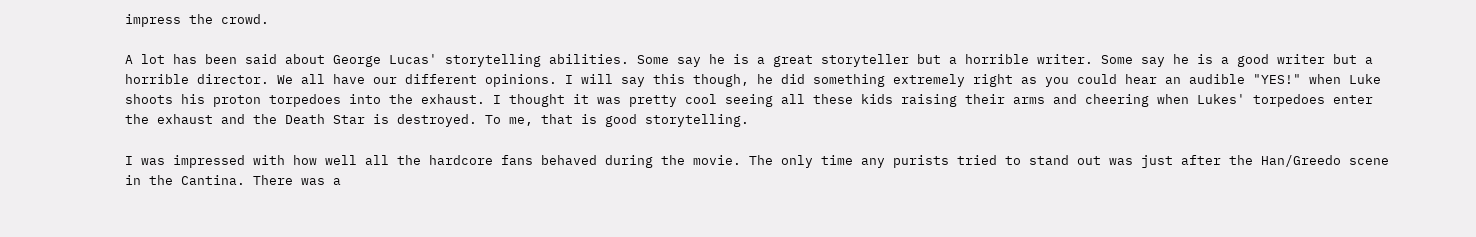impress the crowd.

A lot has been said about George Lucas' storytelling abilities. Some say he is a great storyteller but a horrible writer. Some say he is a good writer but a horrible director. We all have our different opinions. I will say this though, he did something extremely right as you could hear an audible "YES!" when Luke shoots his proton torpedoes into the exhaust. I thought it was pretty cool seeing all these kids raising their arms and cheering when Lukes' torpedoes enter the exhaust and the Death Star is destroyed. To me, that is good storytelling.

I was impressed with how well all the hardcore fans behaved during the movie. The only time any purists tried to stand out was just after the Han/Greedo scene in the Cantina. There was a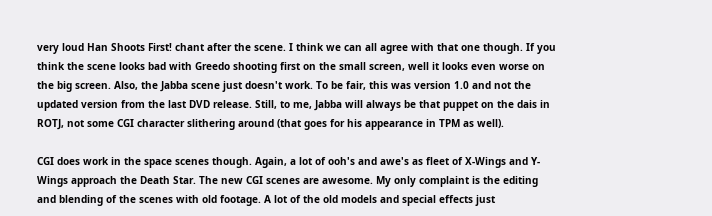very loud Han Shoots First! chant after the scene. I think we can all agree with that one though. If you think the scene looks bad with Greedo shooting first on the small screen, well it looks even worse on the big screen. Also, the Jabba scene just doesn't work. To be fair, this was version 1.0 and not the updated version from the last DVD release. Still, to me, Jabba will always be that puppet on the dais in ROTJ, not some CGI character slithering around (that goes for his appearance in TPM as well).

CGI does work in the space scenes though. Again, a lot of ooh's and awe's as fleet of X-Wings and Y-Wings approach the Death Star. The new CGI scenes are awesome. My only complaint is the editing and blending of the scenes with old footage. A lot of the old models and special effects just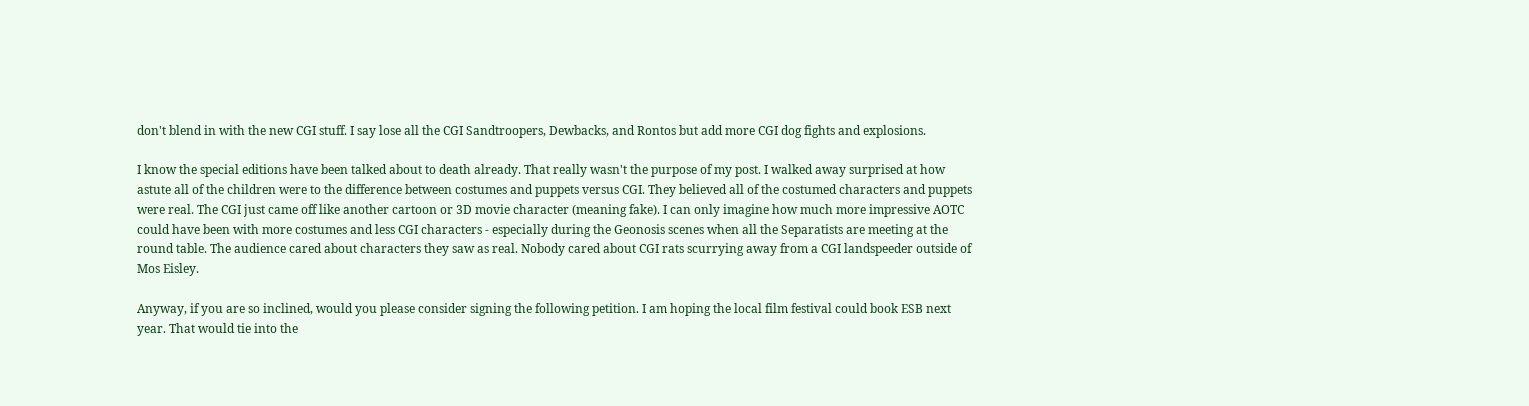don't blend in with the new CGI stuff. I say lose all the CGI Sandtroopers, Dewbacks, and Rontos but add more CGI dog fights and explosions.

I know the special editions have been talked about to death already. That really wasn't the purpose of my post. I walked away surprised at how astute all of the children were to the difference between costumes and puppets versus CGI. They believed all of the costumed characters and puppets were real. The CGI just came off like another cartoon or 3D movie character (meaning fake). I can only imagine how much more impressive AOTC could have been with more costumes and less CGI characters - especially during the Geonosis scenes when all the Separatists are meeting at the round table. The audience cared about characters they saw as real. Nobody cared about CGI rats scurrying away from a CGI landspeeder outside of Mos Eisley.

Anyway, if you are so inclined, would you please consider signing the following petition. I am hoping the local film festival could book ESB next year. That would tie into the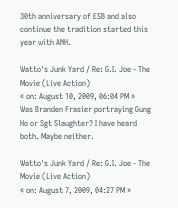30th anniversary of ESB and also continue the tradition started this year with ANH.

Watto's Junk Yard / Re: G.I. Joe - The Movie (Live Action)
« on: August 10, 2009, 06:04 PM »
Was Branden Frasier portraying Gung Ho or Sgt Slaughter? I have heard both. Maybe neither.

Watto's Junk Yard / Re: G.I. Joe - The Movie (Live Action)
« on: August 7, 2009, 04:27 PM »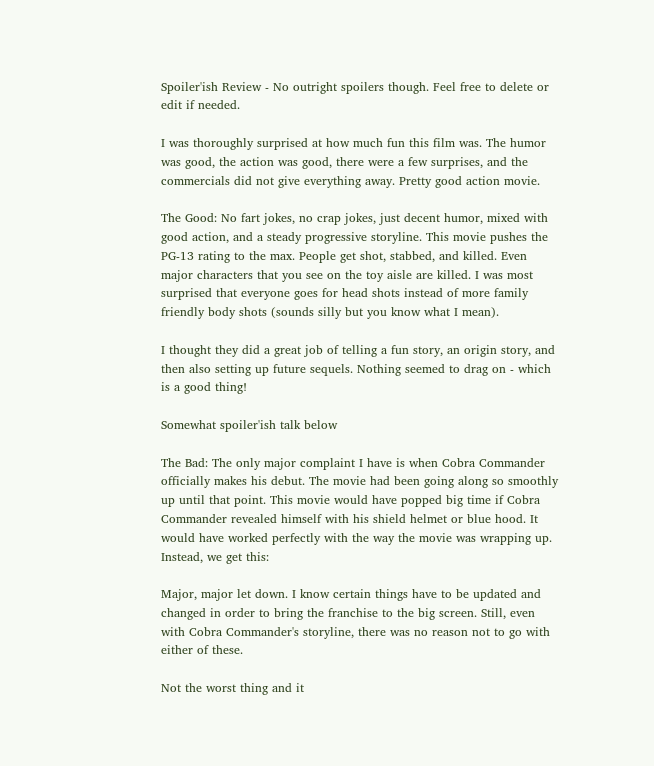Spoiler'ish Review - No outright spoilers though. Feel free to delete or edit if needed.

I was thoroughly surprised at how much fun this film was. The humor was good, the action was good, there were a few surprises, and the commercials did not give everything away. Pretty good action movie.

The Good: No fart jokes, no crap jokes, just decent humor, mixed with good action, and a steady progressive storyline. This movie pushes the PG-13 rating to the max. People get shot, stabbed, and killed. Even major characters that you see on the toy aisle are killed. I was most surprised that everyone goes for head shots instead of more family friendly body shots (sounds silly but you know what I mean).

I thought they did a great job of telling a fun story, an origin story, and then also setting up future sequels. Nothing seemed to drag on - which is a good thing!

Somewhat spoiler'ish talk below

The Bad: The only major complaint I have is when Cobra Commander officially makes his debut. The movie had been going along so smoothly up until that point. This movie would have popped big time if Cobra Commander revealed himself with his shield helmet or blue hood. It would have worked perfectly with the way the movie was wrapping up. Instead, we get this:

Major, major let down. I know certain things have to be updated and changed in order to bring the franchise to the big screen. Still, even with Cobra Commander's storyline, there was no reason not to go with either of these.

Not the worst thing and it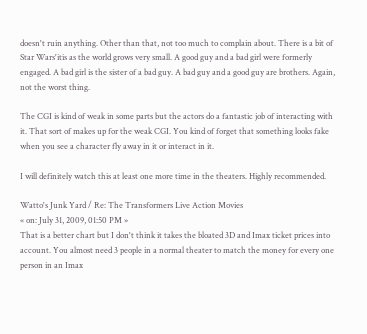doesn't ruin anything. Other than that, not too much to complain about. There is a bit of Star Wars'itis as the world grows very small. A good guy and a bad girl were formerly engaged. A bad girl is the sister of a bad guy. A bad guy and a good guy are brothers. Again, not the worst thing.

The CGI is kind of weak in some parts but the actors do a fantastic job of interacting with it. That sort of makes up for the weak CGI. You kind of forget that something looks fake when you see a character fly away in it or interact in it.

I will definitely watch this at least one more time in the theaters. Highly recommended.

Watto's Junk Yard / Re: The Transformers Live Action Movies
« on: July 31, 2009, 01:50 PM »
That is a better chart but I don't think it takes the bloated 3D and Imax ticket prices into account. You almost need 3 people in a normal theater to match the money for every one person in an Imax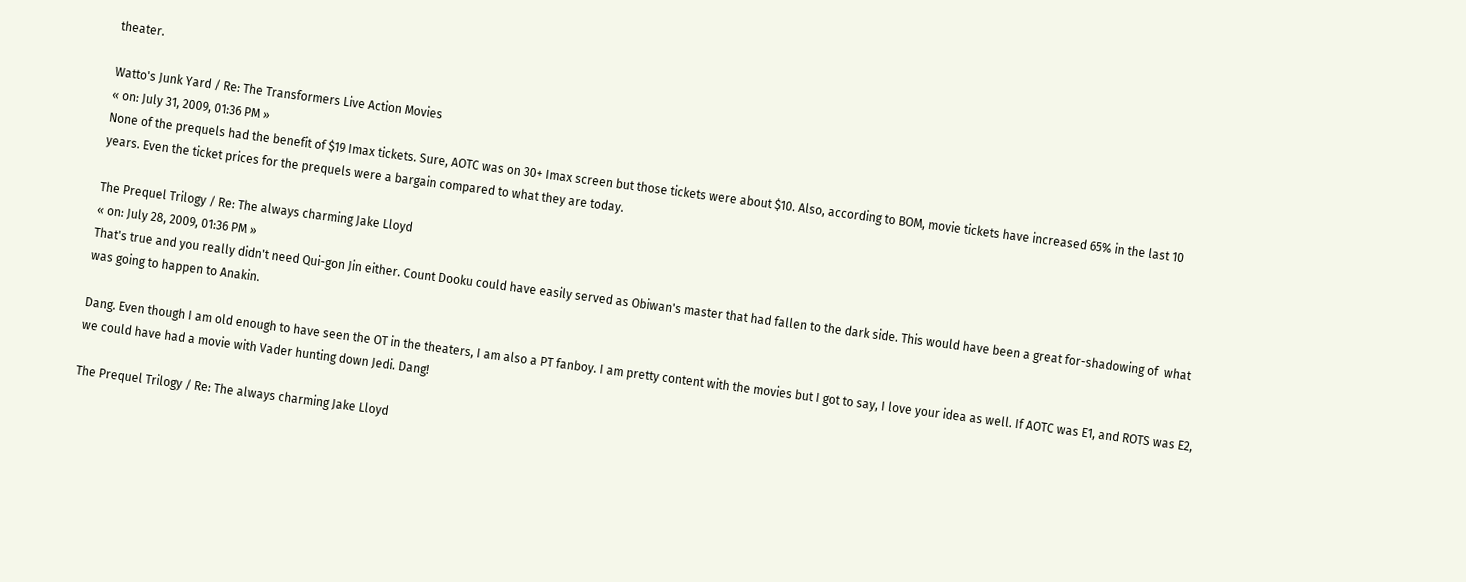theater.

Watto's Junk Yard / Re: The Transformers Live Action Movies
« on: July 31, 2009, 01:36 PM »
None of the prequels had the benefit of $19 Imax tickets. Sure, AOTC was on 30+ Imax screen but those tickets were about $10. Also, according to BOM, movie tickets have increased 65% in the last 10 years. Even the ticket prices for the prequels were a bargain compared to what they are today.

The Prequel Trilogy / Re: The always charming Jake Lloyd
« on: July 28, 2009, 01:36 PM »
That's true and you really didn't need Qui-gon Jin either. Count Dooku could have easily served as Obiwan's master that had fallen to the dark side. This would have been a great for-shadowing of  what was going to happen to Anakin.

Dang. Even though I am old enough to have seen the OT in the theaters, I am also a PT fanboy. I am pretty content with the movies but I got to say, I love your idea as well. If AOTC was E1, and ROTS was E2, we could have had a movie with Vader hunting down Jedi. Dang!

The Prequel Trilogy / Re: The always charming Jake Lloyd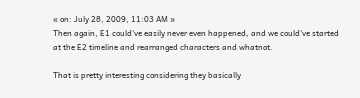« on: July 28, 2009, 11:03 AM »
Then again, E1 could've easily never even happened, and we could've started at the E2 timeline and rearranged characters and whatnot.

That is pretty interesting considering they basically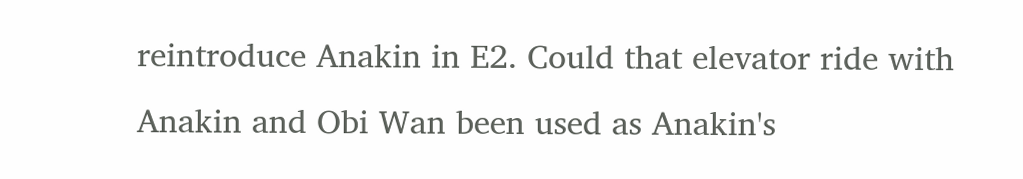reintroduce Anakin in E2. Could that elevator ride with Anakin and Obi Wan been used as Anakin's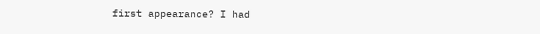first appearance? I had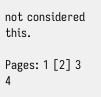not considered this.

Pages: 1 [2] 3 4